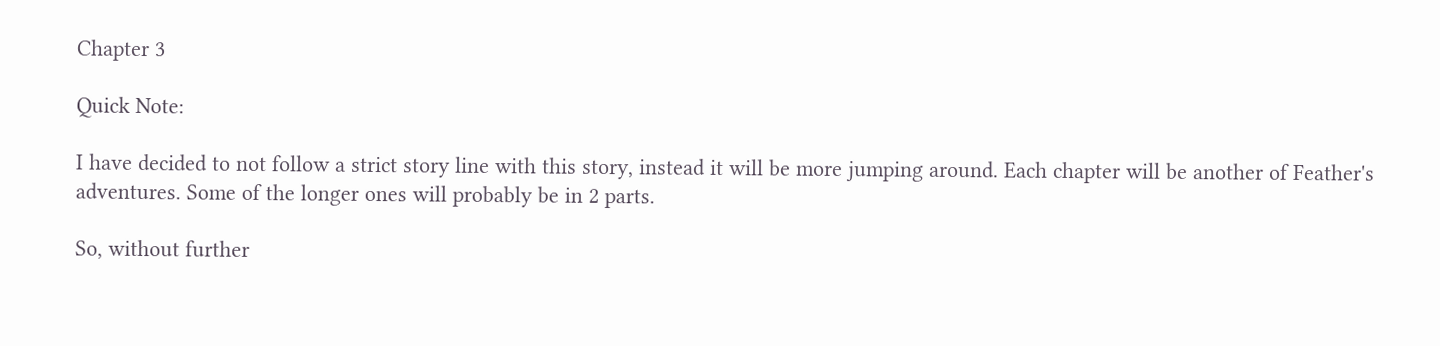Chapter 3

Quick Note:

I have decided to not follow a strict story line with this story, instead it will be more jumping around. Each chapter will be another of Feather's adventures. Some of the longer ones will probably be in 2 parts.

So, without further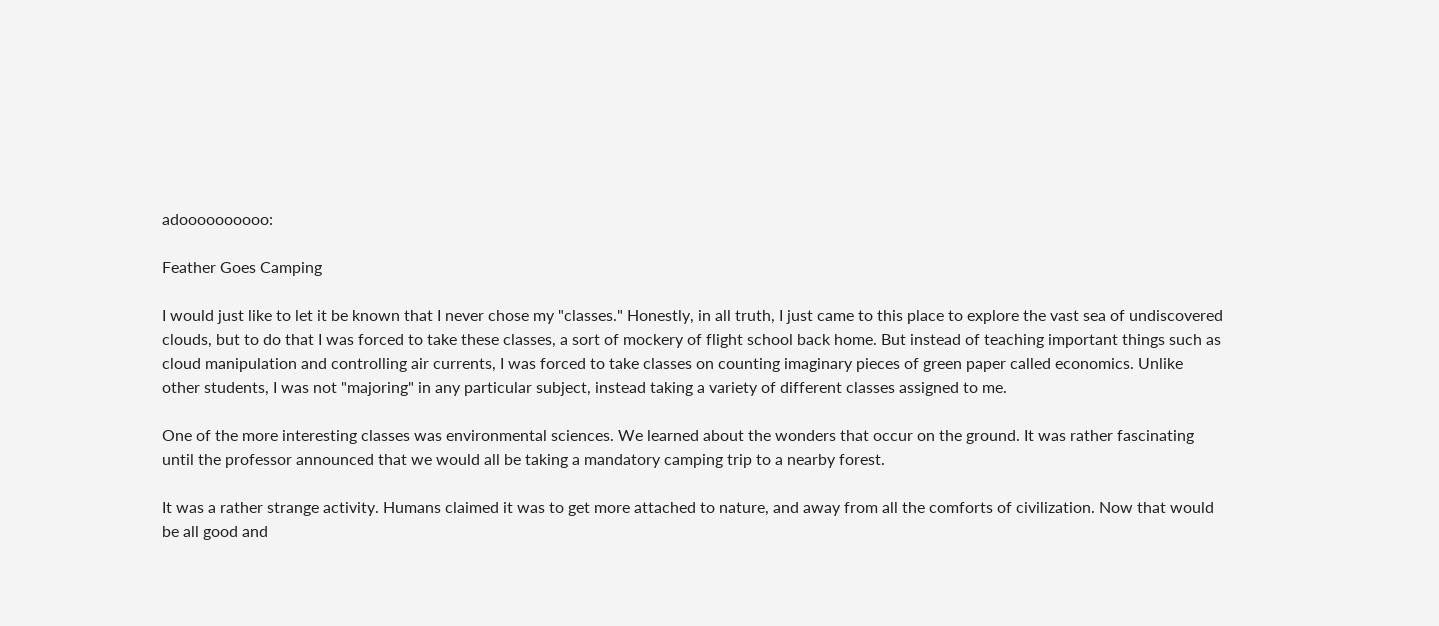adoooooooooo:

Feather Goes Camping

I would just like to let it be known that I never chose my "classes." Honestly, in all truth, I just came to this place to explore the vast sea of undiscovered clouds, but to do that I was forced to take these classes, a sort of mockery of flight school back home. But instead of teaching important things such as cloud manipulation and controlling air currents, I was forced to take classes on counting imaginary pieces of green paper called economics. Unlike other students, I was not "majoring" in any particular subject, instead taking a variety of different classes assigned to me.

One of the more interesting classes was environmental sciences. We learned about the wonders that occur on the ground. It was rather fascinating until the professor announced that we would all be taking a mandatory camping trip to a nearby forest.

It was a rather strange activity. Humans claimed it was to get more attached to nature, and away from all the comforts of civilization. Now that would be all good and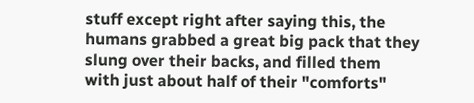stuff except right after saying this, the humans grabbed a great big pack that they slung over their backs, and filled them with just about half of their "comforts"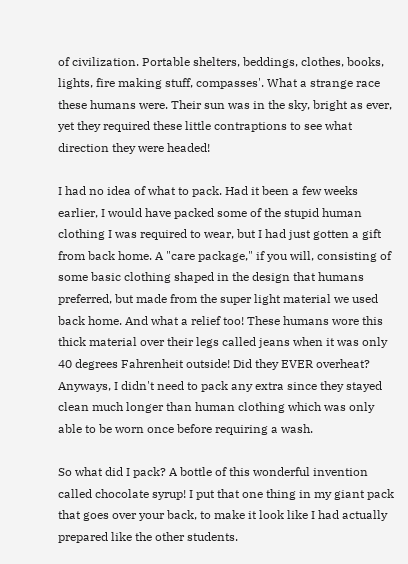of civilization. Portable shelters, beddings, clothes, books, lights, fire making stuff, compasses'. What a strange race these humans were. Their sun was in the sky, bright as ever, yet they required these little contraptions to see what direction they were headed!

I had no idea of what to pack. Had it been a few weeks earlier, I would have packed some of the stupid human clothing I was required to wear, but I had just gotten a gift from back home. A "care package," if you will, consisting of some basic clothing shaped in the design that humans preferred, but made from the super light material we used back home. And what a relief too! These humans wore this thick material over their legs called jeans when it was only 40 degrees Fahrenheit outside! Did they EVER overheat? Anyways, I didn't need to pack any extra since they stayed clean much longer than human clothing which was only able to be worn once before requiring a wash.

So what did I pack? A bottle of this wonderful invention called chocolate syrup! I put that one thing in my giant pack that goes over your back, to make it look like I had actually prepared like the other students.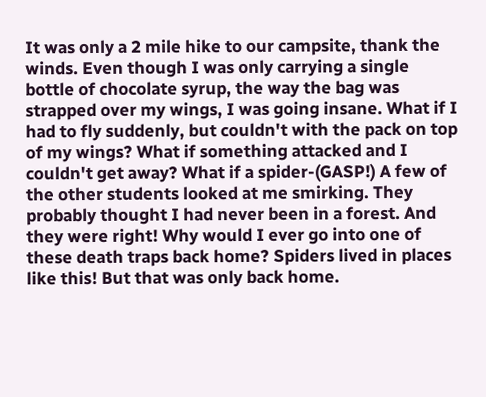It was only a 2 mile hike to our campsite, thank the winds. Even though I was only carrying a single bottle of chocolate syrup, the way the bag was strapped over my wings, I was going insane. What if I had to fly suddenly, but couldn't with the pack on top of my wings? What if something attacked and I couldn't get away? What if a spider-(GASP!) A few of the other students looked at me smirking. They probably thought I had never been in a forest. And they were right! Why would I ever go into one of these death traps back home? Spiders lived in places like this! But that was only back home.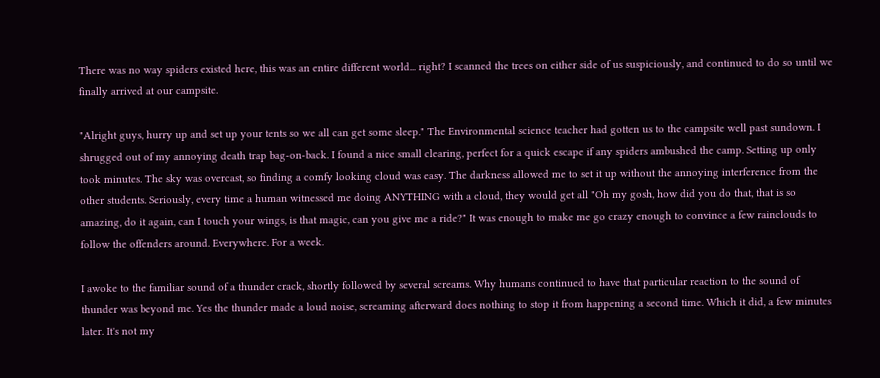There was no way spiders existed here, this was an entire different world... right? I scanned the trees on either side of us suspiciously, and continued to do so until we finally arrived at our campsite.

"Alright guys, hurry up and set up your tents so we all can get some sleep." The Environmental science teacher had gotten us to the campsite well past sundown. I shrugged out of my annoying death trap bag-on-back. I found a nice small clearing, perfect for a quick escape if any spiders ambushed the camp. Setting up only took minutes. The sky was overcast, so finding a comfy looking cloud was easy. The darkness allowed me to set it up without the annoying interference from the other students. Seriously, every time a human witnessed me doing ANYTHING with a cloud, they would get all "Oh my gosh, how did you do that, that is so amazing, do it again, can I touch your wings, is that magic, can you give me a ride?" It was enough to make me go crazy enough to convince a few rainclouds to follow the offenders around. Everywhere. For a week.

I awoke to the familiar sound of a thunder crack, shortly followed by several screams. Why humans continued to have that particular reaction to the sound of thunder was beyond me. Yes the thunder made a loud noise, screaming afterward does nothing to stop it from happening a second time. Which it did, a few minutes later. It's not my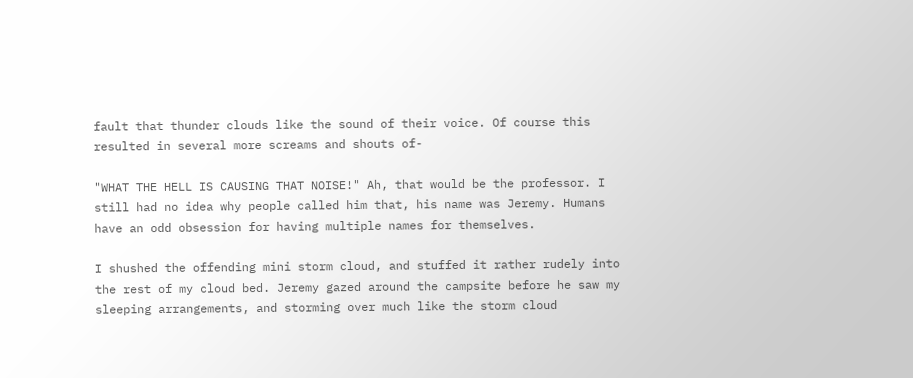fault that thunder clouds like the sound of their voice. Of course this resulted in several more screams and shouts of-

"WHAT THE HELL IS CAUSING THAT NOISE!" Ah, that would be the professor. I still had no idea why people called him that, his name was Jeremy. Humans have an odd obsession for having multiple names for themselves.

I shushed the offending mini storm cloud, and stuffed it rather rudely into the rest of my cloud bed. Jeremy gazed around the campsite before he saw my sleeping arrangements, and storming over much like the storm cloud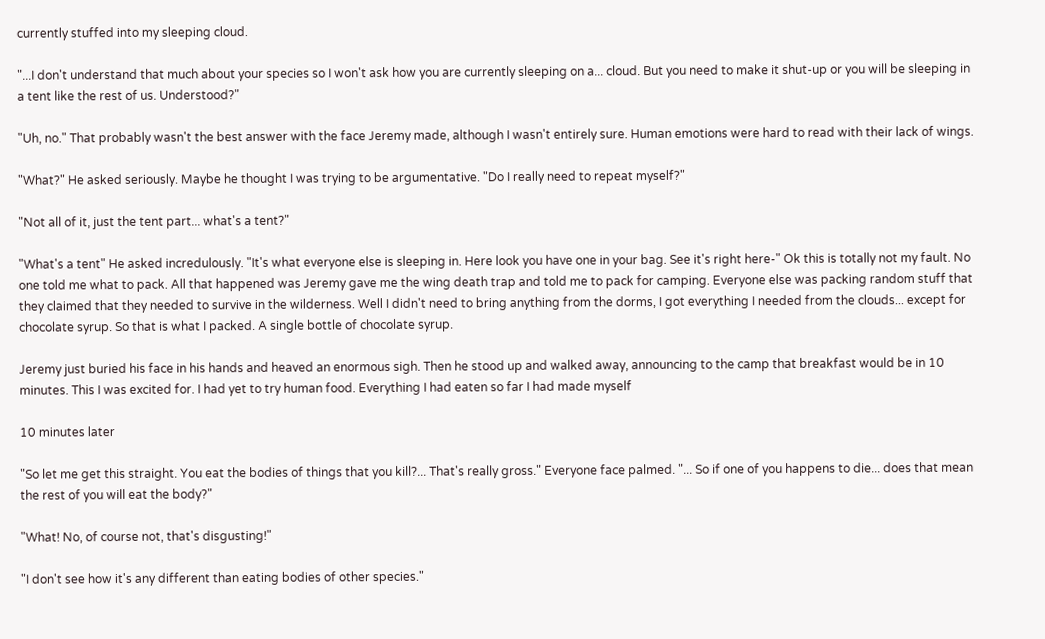currently stuffed into my sleeping cloud.

"...I don't understand that much about your species so I won't ask how you are currently sleeping on a... cloud. But you need to make it shut-up or you will be sleeping in a tent like the rest of us. Understood?"

"Uh, no." That probably wasn't the best answer with the face Jeremy made, although I wasn't entirely sure. Human emotions were hard to read with their lack of wings.

"What?" He asked seriously. Maybe he thought I was trying to be argumentative. "Do I really need to repeat myself?"

"Not all of it, just the tent part... what's a tent?"

"What's a tent" He asked incredulously. "It's what everyone else is sleeping in. Here look you have one in your bag. See it's right here-" Ok this is totally not my fault. No one told me what to pack. All that happened was Jeremy gave me the wing death trap and told me to pack for camping. Everyone else was packing random stuff that they claimed that they needed to survive in the wilderness. Well I didn't need to bring anything from the dorms, I got everything I needed from the clouds... except for chocolate syrup. So that is what I packed. A single bottle of chocolate syrup.

Jeremy just buried his face in his hands and heaved an enormous sigh. Then he stood up and walked away, announcing to the camp that breakfast would be in 10 minutes. This I was excited for. I had yet to try human food. Everything I had eaten so far I had made myself

10 minutes later

"So let me get this straight. You eat the bodies of things that you kill?... That's really gross." Everyone face palmed. "... So if one of you happens to die... does that mean the rest of you will eat the body?"

"What! No, of course not, that's disgusting!"

"I don't see how it's any different than eating bodies of other species."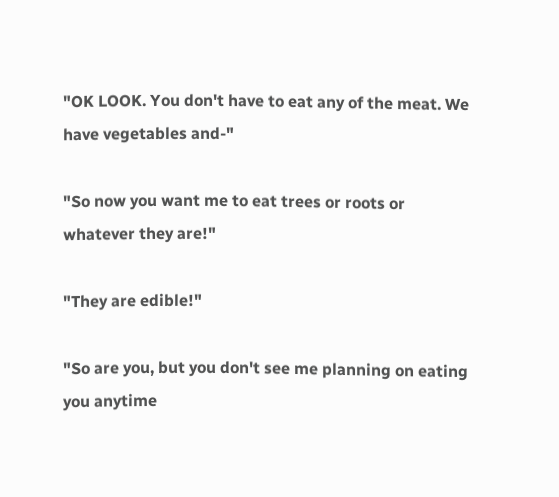"OK LOOK. You don't have to eat any of the meat. We have vegetables and-"

"So now you want me to eat trees or roots or whatever they are!"

"They are edible!"

"So are you, but you don't see me planning on eating you anytime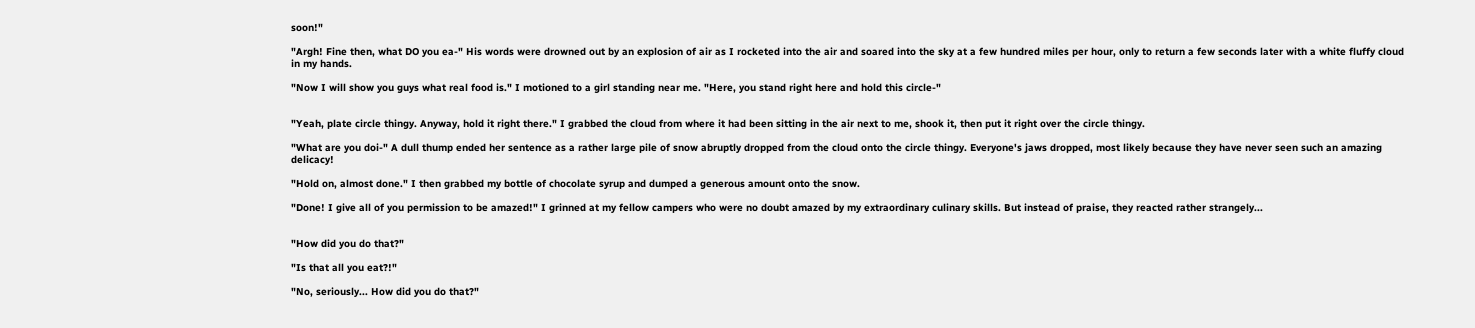soon!"

"Argh! Fine then, what DO you ea-" His words were drowned out by an explosion of air as I rocketed into the air and soared into the sky at a few hundred miles per hour, only to return a few seconds later with a white fluffy cloud in my hands.

"Now I will show you guys what real food is." I motioned to a girl standing near me. "Here, you stand right here and hold this circle-"


"Yeah, plate circle thingy. Anyway, hold it right there." I grabbed the cloud from where it had been sitting in the air next to me, shook it, then put it right over the circle thingy.

"What are you doi-" A dull thump ended her sentence as a rather large pile of snow abruptly dropped from the cloud onto the circle thingy. Everyone's jaws dropped, most likely because they have never seen such an amazing delicacy!

"Hold on, almost done." I then grabbed my bottle of chocolate syrup and dumped a generous amount onto the snow.

"Done! I give all of you permission to be amazed!" I grinned at my fellow campers who were no doubt amazed by my extraordinary culinary skills. But instead of praise, they reacted rather strangely...


"How did you do that?"

"Is that all you eat?!"

"No, seriously... How did you do that?"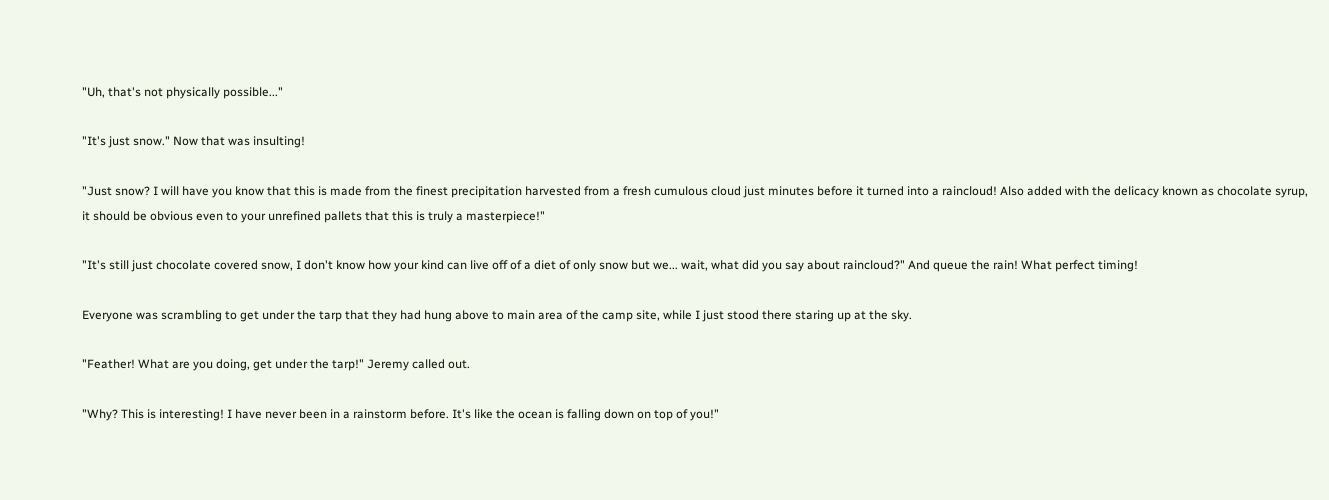"Uh, that's not physically possible..."

"It's just snow." Now that was insulting!

"Just snow? I will have you know that this is made from the finest precipitation harvested from a fresh cumulous cloud just minutes before it turned into a raincloud! Also added with the delicacy known as chocolate syrup, it should be obvious even to your unrefined pallets that this is truly a masterpiece!"

"It's still just chocolate covered snow, I don't know how your kind can live off of a diet of only snow but we... wait, what did you say about raincloud?" And queue the rain! What perfect timing!

Everyone was scrambling to get under the tarp that they had hung above to main area of the camp site, while I just stood there staring up at the sky.

"Feather! What are you doing, get under the tarp!" Jeremy called out.

"Why? This is interesting! I have never been in a rainstorm before. It's like the ocean is falling down on top of you!"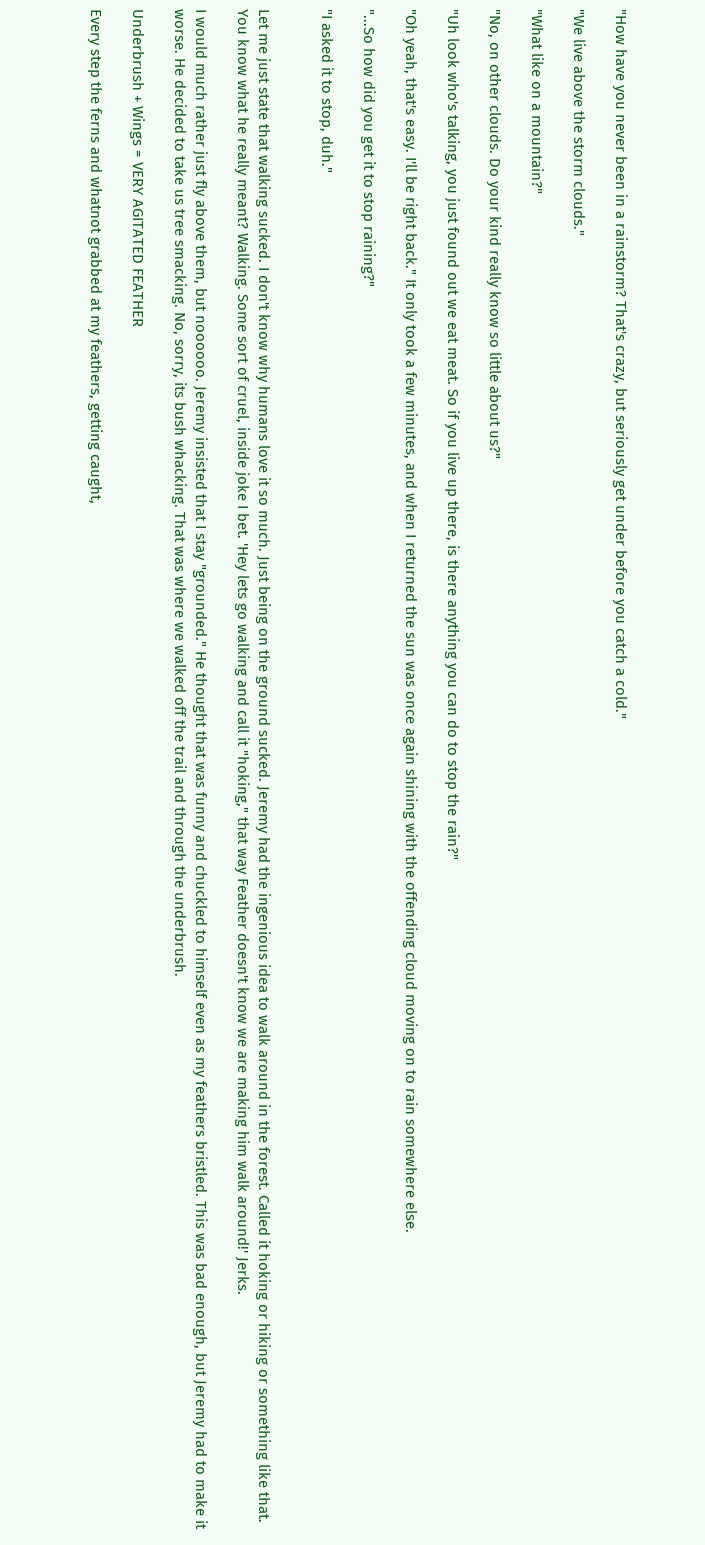"How have you never been in a rainstorm? That's crazy, but seriously get under before you catch a cold."

"We live above the storm clouds."

"What like on a mountain?"

"No, on other clouds. Do your kind really know so little about us?"

"Uh look who's talking, you just found out we eat meat. So if you live up there, is there anything you can do to stop the rain?"

"Oh yeah, that's easy. I'll be right back." It only took a few minutes, and when I returned the sun was once again shining with the offending cloud moving on to rain somewhere else.

"...So how did you get it to stop raining?"

"I asked it to stop, duh."


Let me just state that walking sucked. I don't know why humans love it so much. Just being on the ground sucked. Jeremy had the ingenious idea to walk around in the forest. Called it hoking or hiking or something like that. You know what he really meant? Walking. Some sort of cruel, inside joke I bet. 'Hey lets go walking and call it "hoking," that way Feather doesn't know we are making him walk around!' Jerks.

I would much rather just fly above them, but noooooo. Jeremy insisted that I stay "grounded." He thought that was funny and chuckled to himself even as my feathers bristled. This was bad enough, but Jeremy had to make it worse. He decided to take us tree smacking. No, sorry, its bush whacking. That was where we walked off the trail and through the underbrush.

Underbrush + Wings = VERY AGITATED FEATHER

Every step the ferns and whatnot grabbed at my feathers, getting caught,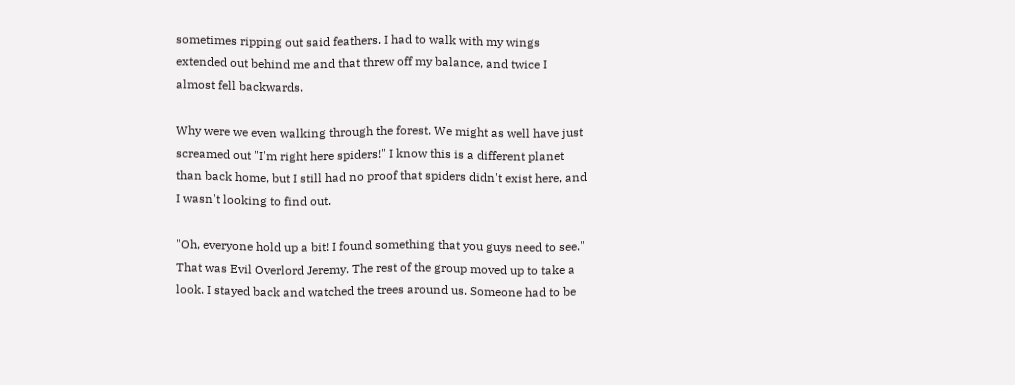sometimes ripping out said feathers. I had to walk with my wings extended out behind me and that threw off my balance, and twice I almost fell backwards.

Why were we even walking through the forest. We might as well have just screamed out "I'm right here spiders!" I know this is a different planet than back home, but I still had no proof that spiders didn't exist here, and I wasn't looking to find out.

"Oh, everyone hold up a bit! I found something that you guys need to see." That was Evil Overlord Jeremy. The rest of the group moved up to take a look. I stayed back and watched the trees around us. Someone had to be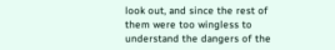look out, and since the rest of them were too wingless to understand the dangers of the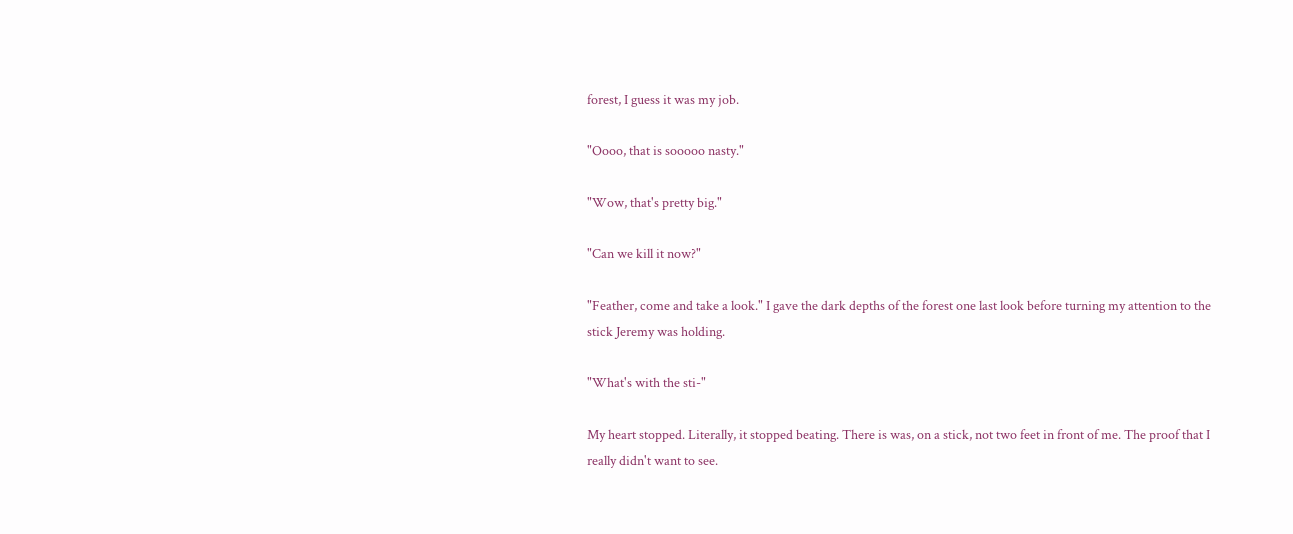forest, I guess it was my job.

"Oooo, that is sooooo nasty."

"Wow, that's pretty big."

"Can we kill it now?"

"Feather, come and take a look." I gave the dark depths of the forest one last look before turning my attention to the stick Jeremy was holding.

"What's with the sti-"

My heart stopped. Literally, it stopped beating. There is was, on a stick, not two feet in front of me. The proof that I really didn't want to see.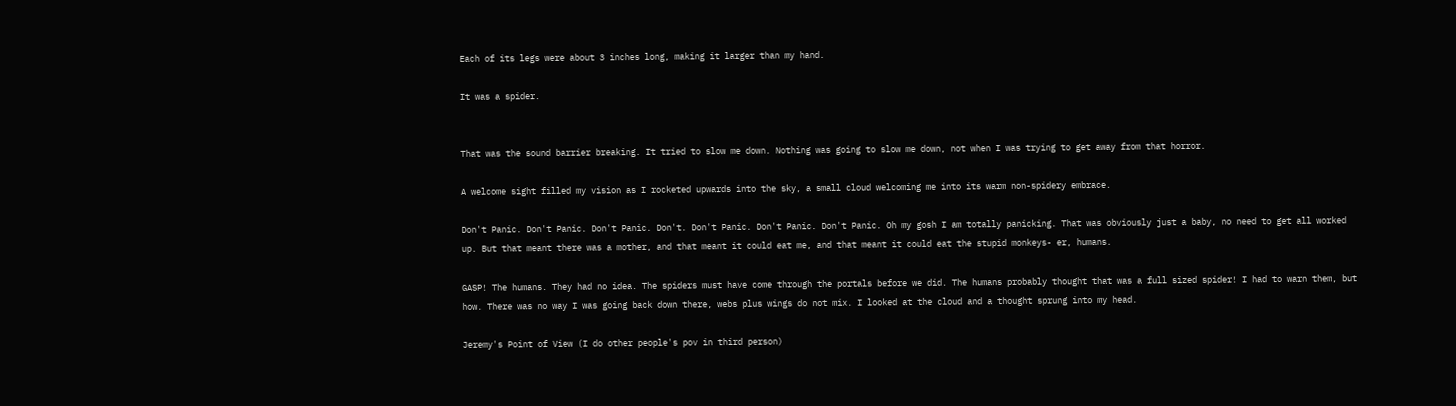Each of its legs were about 3 inches long, making it larger than my hand.

It was a spider.


That was the sound barrier breaking. It tried to slow me down. Nothing was going to slow me down, not when I was trying to get away from that horror.

A welcome sight filled my vision as I rocketed upwards into the sky, a small cloud welcoming me into its warm non-spidery embrace.

Don't Panic. Don't Panic. Don't Panic. Don't. Don't Panic. Don't Panic. Don't Panic. Oh my gosh I am totally panicking. That was obviously just a baby, no need to get all worked up. But that meant there was a mother, and that meant it could eat me, and that meant it could eat the stupid monkeys- er, humans.

GASP! The humans. They had no idea. The spiders must have come through the portals before we did. The humans probably thought that was a full sized spider! I had to warn them, but how. There was no way I was going back down there, webs plus wings do not mix. I looked at the cloud and a thought sprung into my head.

Jeremy's Point of View (I do other people's pov in third person)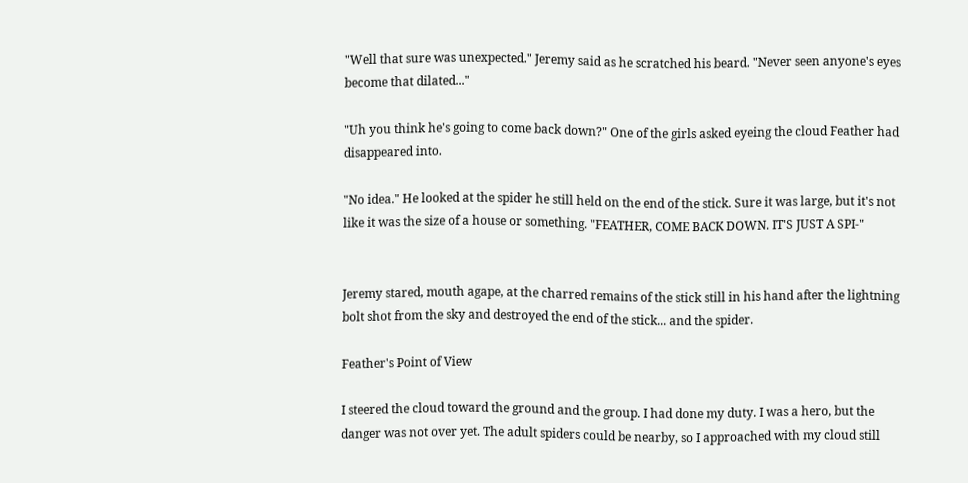"Well that sure was unexpected." Jeremy said as he scratched his beard. "Never seen anyone's eyes become that dilated..."

"Uh you think he's going to come back down?" One of the girls asked eyeing the cloud Feather had disappeared into.

"No idea." He looked at the spider he still held on the end of the stick. Sure it was large, but it's not like it was the size of a house or something. "FEATHER, COME BACK DOWN. IT'S JUST A SPI-"


Jeremy stared, mouth agape, at the charred remains of the stick still in his hand after the lightning bolt shot from the sky and destroyed the end of the stick... and the spider.

Feather's Point of View

I steered the cloud toward the ground and the group. I had done my duty. I was a hero, but the danger was not over yet. The adult spiders could be nearby, so I approached with my cloud still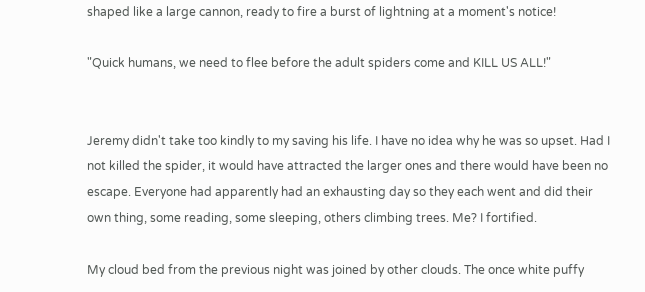shaped like a large cannon, ready to fire a burst of lightning at a moment's notice!

"Quick humans, we need to flee before the adult spiders come and KILL US ALL!"


Jeremy didn't take too kindly to my saving his life. I have no idea why he was so upset. Had I not killed the spider, it would have attracted the larger ones and there would have been no escape. Everyone had apparently had an exhausting day so they each went and did their own thing, some reading, some sleeping, others climbing trees. Me? I fortified.

My cloud bed from the previous night was joined by other clouds. The once white puffy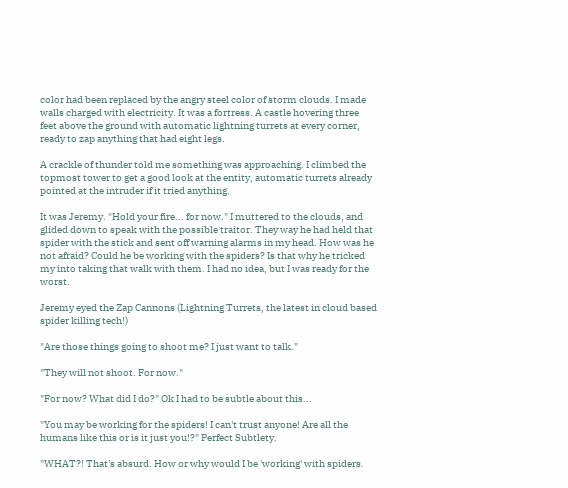color had been replaced by the angry steel color of storm clouds. I made walls charged with electricity. It was a fortress. A castle hovering three feet above the ground with automatic lightning turrets at every corner, ready to zap anything that had eight legs.

A crackle of thunder told me something was approaching. I climbed the topmost tower to get a good look at the entity, automatic turrets already pointed at the intruder if it tried anything.

It was Jeremy. "Hold your fire... for now." I muttered to the clouds, and glided down to speak with the possible traitor. They way he had held that spider with the stick and sent off warning alarms in my head. How was he not afraid? Could he be working with the spiders? Is that why he tricked my into taking that walk with them. I had no idea, but I was ready for the worst.

Jeremy eyed the Zap Cannons (Lightning Turrets, the latest in cloud based spider killing tech!)

"Are those things going to shoot me? I just want to talk."

"They will not shoot. For now."

"For now? What did I do?" Ok I had to be subtle about this...

"You may be working for the spiders! I can't trust anyone! Are all the humans like this or is it just you!?" Perfect Subtlety.

"WHAT?! That's absurd. How or why would I be 'working' with spiders.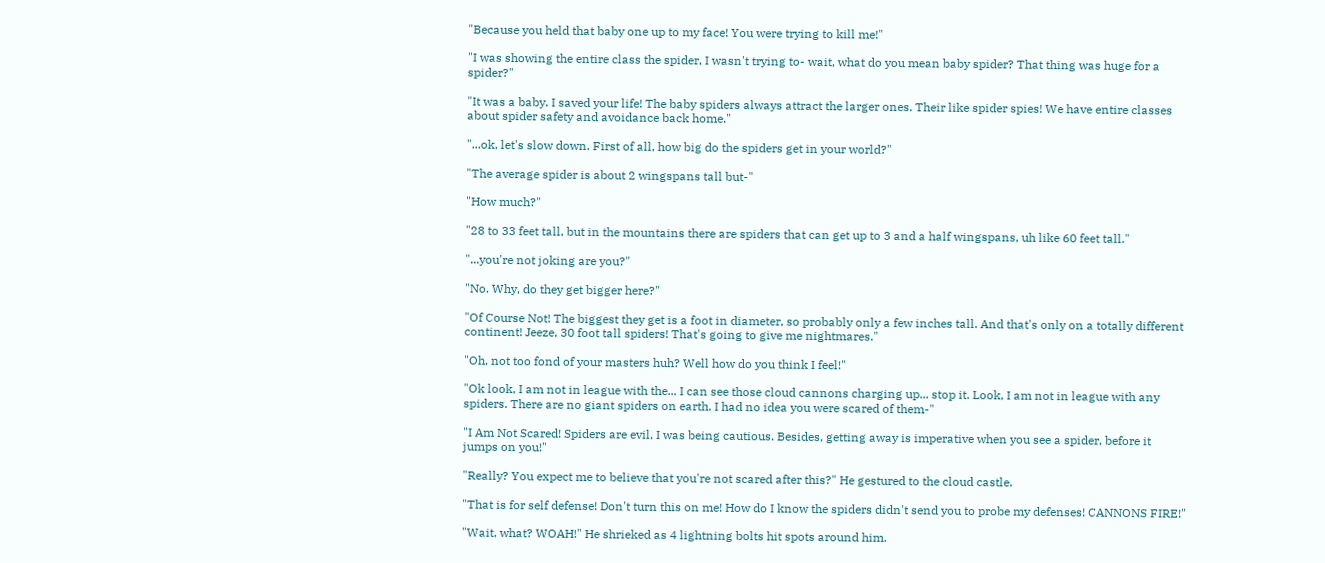"Because you held that baby one up to my face! You were trying to kill me!"

"I was showing the entire class the spider, I wasn't trying to- wait, what do you mean baby spider? That thing was huge for a spider?"

"It was a baby. I saved your life! The baby spiders always attract the larger ones. Their like spider spies! We have entire classes about spider safety and avoidance back home."

"...ok, let's slow down. First of all, how big do the spiders get in your world?"

"The average spider is about 2 wingspans tall but-"

"How much?"

"28 to 33 feet tall, but in the mountains there are spiders that can get up to 3 and a half wingspans, uh like 60 feet tall."

"...you're not joking are you?"

"No. Why, do they get bigger here?"

"Of Course Not! The biggest they get is a foot in diameter, so probably only a few inches tall. And that's only on a totally different continent! Jeeze, 30 foot tall spiders! That's going to give me nightmares."

"Oh, not too fond of your masters huh? Well how do you think I feel!"

"Ok look, I am not in league with the... I can see those cloud cannons charging up... stop it. Look, I am not in league with any spiders. There are no giant spiders on earth. I had no idea you were scared of them-"

"I Am Not Scared! Spiders are evil, I was being cautious. Besides, getting away is imperative when you see a spider, before it jumps on you!"

"Really? You expect me to believe that you're not scared after this?" He gestured to the cloud castle.

"That is for self defense! Don't turn this on me! How do I know the spiders didn't send you to probe my defenses! CANNONS FIRE!"

"Wait, what? WOAH!" He shrieked as 4 lightning bolts hit spots around him.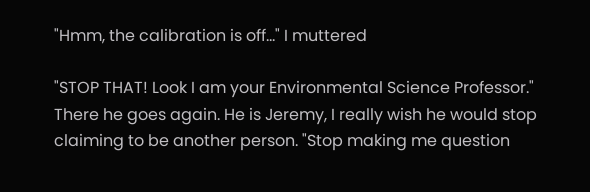"Hmm, the calibration is off..." I muttered

"STOP THAT! Look I am your Environmental Science Professor." There he goes again. He is Jeremy, I really wish he would stop claiming to be another person. "Stop making me question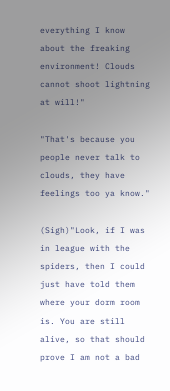everything I know about the freaking environment! Clouds cannot shoot lightning at will!"

"That's because you people never talk to clouds, they have feelings too ya know."

(Sigh)"Look, if I was in league with the spiders, then I could just have told them where your dorm room is. You are still alive, so that should prove I am not a bad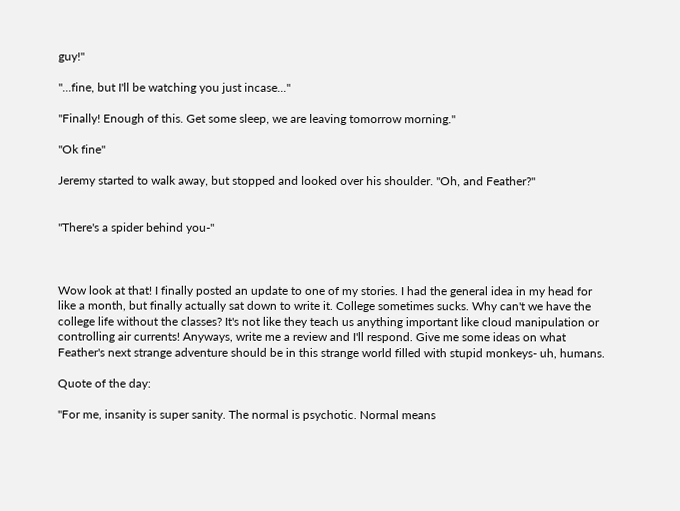guy!"

"...fine, but I'll be watching you just incase..."

"Finally! Enough of this. Get some sleep, we are leaving tomorrow morning."

"Ok fine"

Jeremy started to walk away, but stopped and looked over his shoulder. "Oh, and Feather?"


"There's a spider behind you-"



Wow look at that! I finally posted an update to one of my stories. I had the general idea in my head for like a month, but finally actually sat down to write it. College sometimes sucks. Why can't we have the college life without the classes? It's not like they teach us anything important like cloud manipulation or controlling air currents! Anyways, write me a review and I'll respond. Give me some ideas on what Feather's next strange adventure should be in this strange world filled with stupid monkeys- uh, humans.

Quote of the day:

"For me, insanity is super sanity. The normal is psychotic. Normal means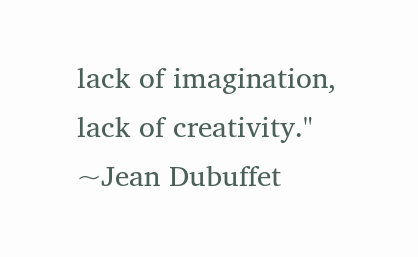lack of imagination, lack of creativity." ~Jean Dubuffet